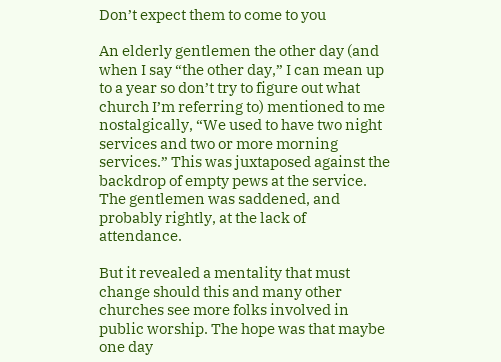Don’t expect them to come to you

An elderly gentlemen the other day (and when I say “the other day,” I can mean up to a year so don’t try to figure out what church I’m referring to) mentioned to me nostalgically, “We used to have two night services and two or more morning services.” This was juxtaposed against the backdrop of empty pews at the service. The gentlemen was saddened, and probably rightly, at the lack of attendance.

But it revealed a mentality that must change should this and many other churches see more folks involved in public worship. The hope was that maybe one day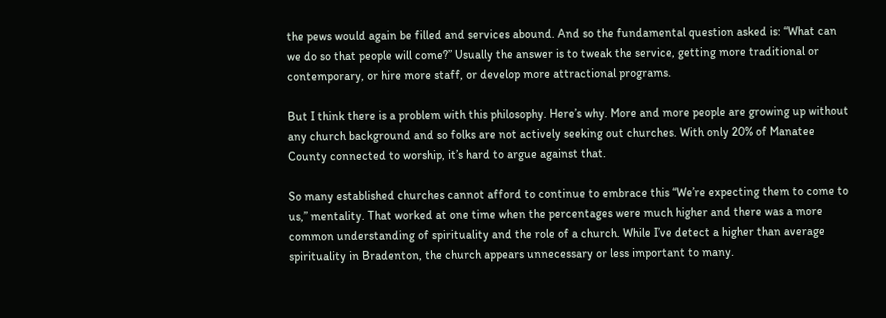the pews would again be filled and services abound. And so the fundamental question asked is: “What can we do so that people will come?” Usually the answer is to tweak the service, getting more traditional or contemporary, or hire more staff, or develop more attractional programs.

But I think there is a problem with this philosophy. Here’s why. More and more people are growing up without any church background and so folks are not actively seeking out churches. With only 20% of Manatee County connected to worship, it’s hard to argue against that.

So many established churches cannot afford to continue to embrace this “We’re expecting them to come to us,” mentality. That worked at one time when the percentages were much higher and there was a more common understanding of spirituality and the role of a church. While I’ve detect a higher than average spirituality in Bradenton, the church appears unnecessary or less important to many.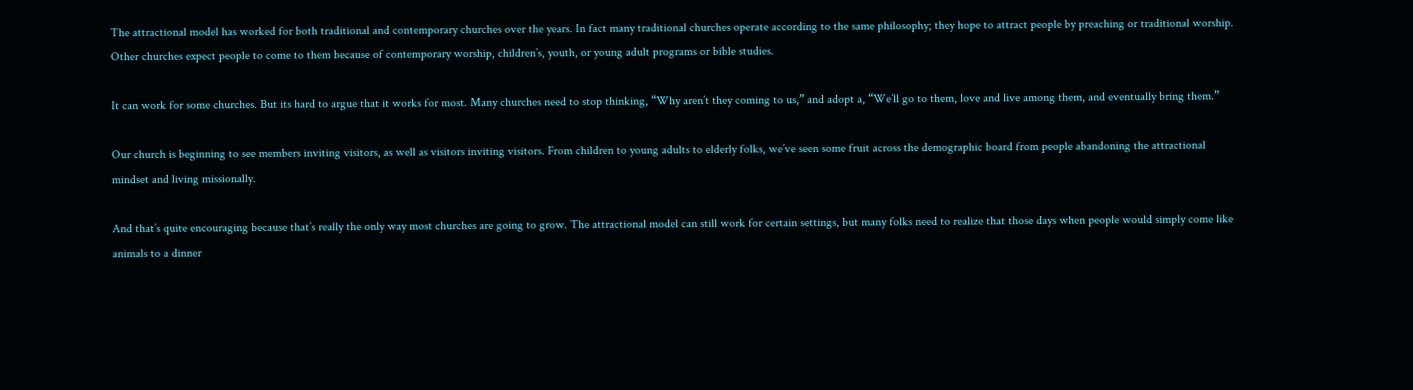The attractional model has worked for both traditional and contemporary churches over the years. In fact many traditional churches operate according to the same philosophy; they hope to attract people by preaching or traditional worship. Other churches expect people to come to them because of contemporary worship, children’s, youth, or young adult programs or bible studies.

It can work for some churches. But its hard to argue that it works for most. Many churches need to stop thinking, “Why aren’t they coming to us,” and adopt a, “We’ll go to them, love and live among them, and eventually bring them.”

Our church is beginning to see members inviting visitors, as well as visitors inviting visitors. From children to young adults to elderly folks, we’ve seen some fruit across the demographic board from people abandoning the attractional mindset and living missionally.

And that’s quite encouraging because that’s really the only way most churches are going to grow. The attractional model can still work for certain settings, but many folks need to realize that those days when people would simply come like animals to a dinner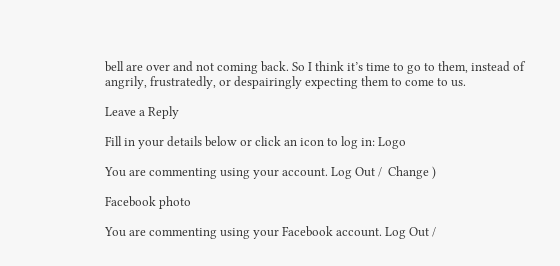bell are over and not coming back. So I think it’s time to go to them, instead of angrily, frustratedly, or despairingly expecting them to come to us.

Leave a Reply

Fill in your details below or click an icon to log in: Logo

You are commenting using your account. Log Out /  Change )

Facebook photo

You are commenting using your Facebook account. Log Out /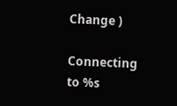Change )

Connecting to %s